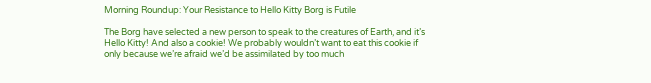Morning Roundup: Your Resistance to Hello Kitty Borg is Futile

The Borg have selected a new person to speak to the creatures of Earth, and it’s Hello Kitty! And also a cookie! We probably wouldn’t want to eat this cookie if only because we’re afraid we’d be assimilated by too much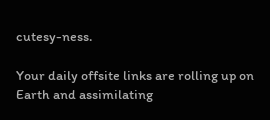cutesy-ness.

Your daily offsite links are rolling up on Earth and assimilating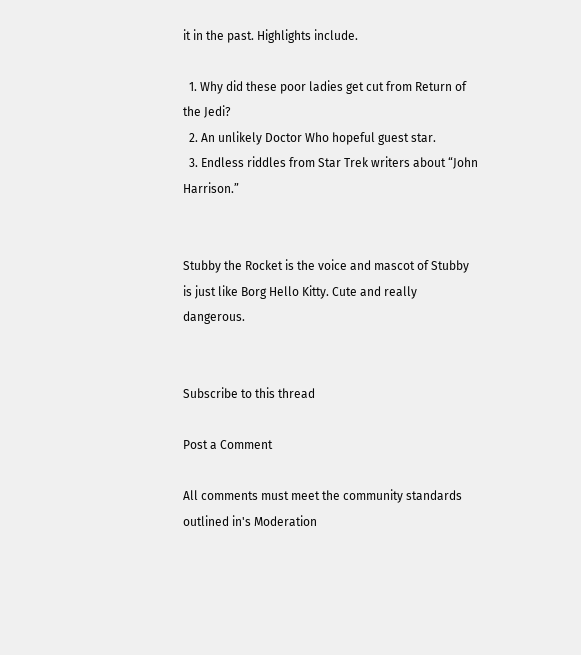it in the past. Highlights include.

  1. Why did these poor ladies get cut from Return of the Jedi?
  2. An unlikely Doctor Who hopeful guest star.
  3. Endless riddles from Star Trek writers about “John Harrison.”


Stubby the Rocket is the voice and mascot of Stubby is just like Borg Hello Kitty. Cute and really dangerous.


Subscribe to this thread

Post a Comment

All comments must meet the community standards outlined in's Moderation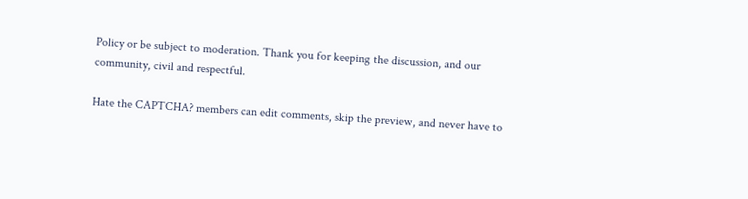Policy or be subject to moderation. Thank you for keeping the discussion, and our community, civil and respectful.

Hate the CAPTCHA? members can edit comments, skip the preview, and never have to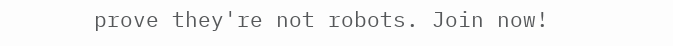prove they're not robots. Join now!